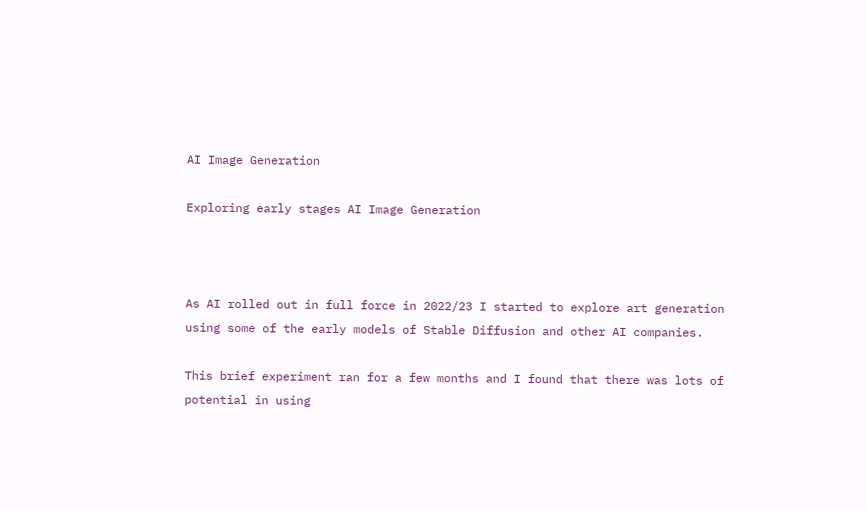AI Image Generation

Exploring early stages AI Image Generation



As AI rolled out in full force in 2022/23 I started to explore art generation using some of the early models of Stable Diffusion and other AI companies.

This brief experiment ran for a few months and I found that there was lots of potential in using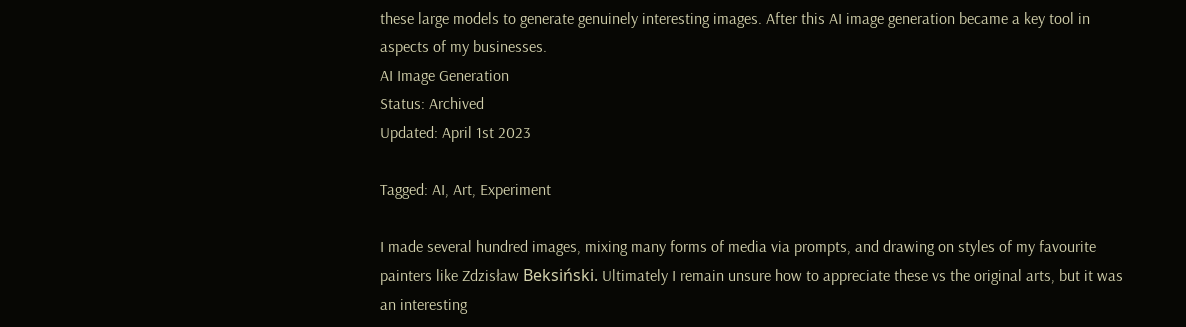these large models to generate genuinely interesting images. After this AI image generation became a key tool in aspects of my businesses.
AI Image Generation
Status: Archived
Updated: April 1st 2023

Tagged: AI, Art, Experiment

I made several hundred images, mixing many forms of media via prompts, and drawing on styles of my favourite painters like Zdzisław Beksiński. Ultimately I remain unsure how to appreciate these vs the original arts, but it was an interesting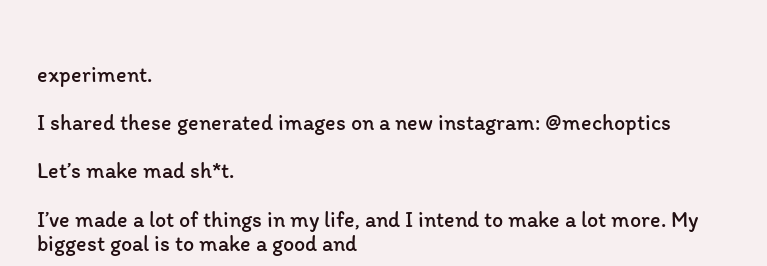experiment.

I shared these generated images on a new instagram: @mechoptics

Let’s make mad sh*t.

I’ve made a lot of things in my life, and I intend to make a lot more. My biggest goal is to make a good and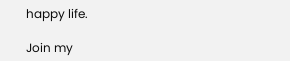happy life.

Join my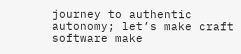journey to authentic autonomy; let’s make craft software make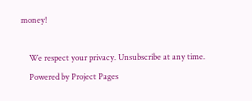money!

    We respect your privacy. Unsubscribe at any time.
    Powered by Project Pages